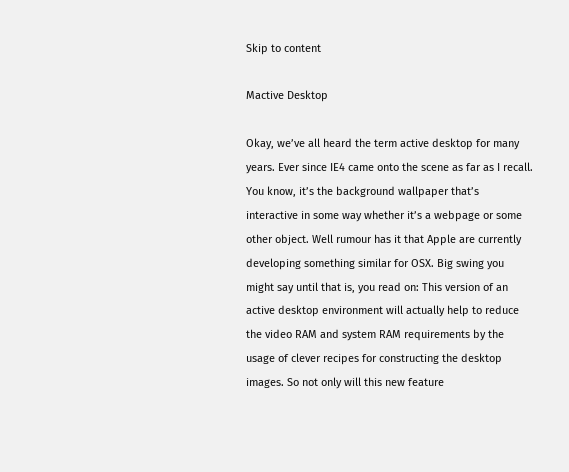Skip to content

Mactive Desktop

Okay, we’ve all heard the term active desktop for many years. Ever since IE4 came onto the scene as far as I recall. You know, it’s the background wallpaper that’s interactive in some way whether it’s a webpage or some other object. Well rumour has it that Apple are currently developing something similar for OSX. Big swing you might say until that is, you read on: This version of an active desktop environment will actually help to reduce the video RAM and system RAM requirements by the usage of clever recipes for constructing the desktop images. So not only will this new feature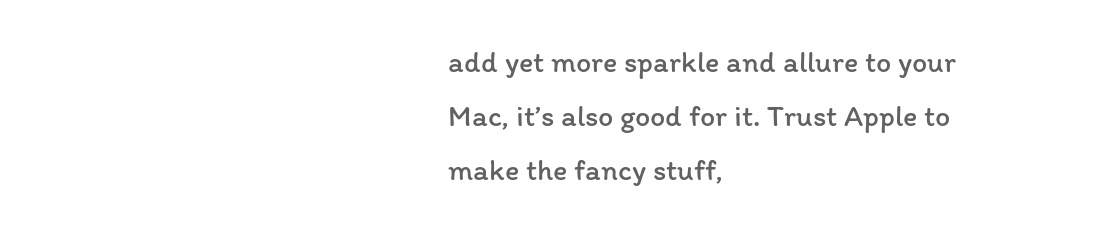add yet more sparkle and allure to your Mac, it’s also good for it. Trust Apple to make the fancy stuff,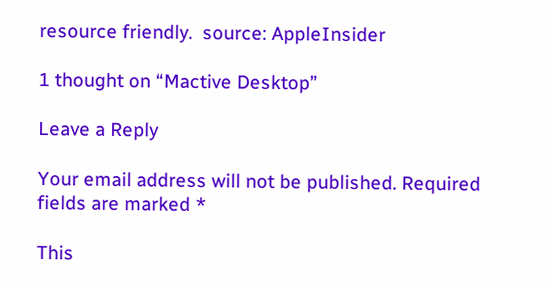resource friendly.  source: AppleInsider

1 thought on “Mactive Desktop”

Leave a Reply

Your email address will not be published. Required fields are marked *

This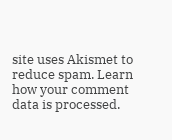site uses Akismet to reduce spam. Learn how your comment data is processed.